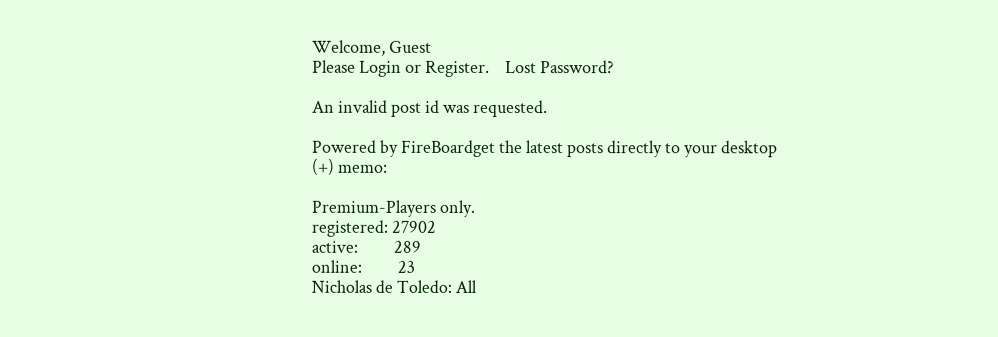Welcome, Guest
Please Login or Register.    Lost Password?

An invalid post id was requested.

Powered by FireBoardget the latest posts directly to your desktop
(+) memo:

Premium-Players only.
registered: 27902
active:         289
online:         23
Nicholas de Toledo: All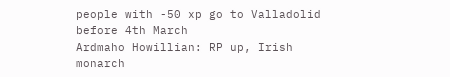people with -50 xp go to Valladolid before 4th March
Ardmaho Howillian: RP up, Irish monarch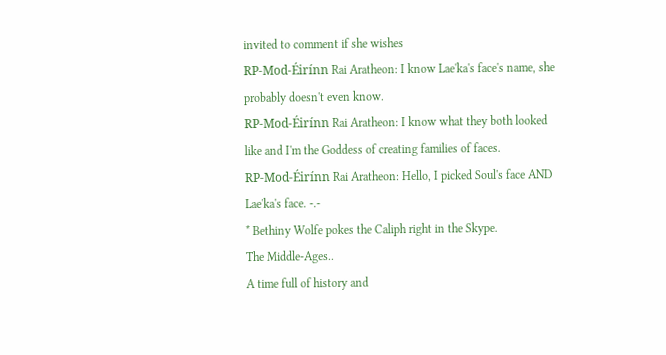invited to comment if she wishes
RP-Mod-Éirínn Rai Aratheon: I know Lae'ka's face's name, she probably doesn't even know.
RP-Mod-Éirínn Rai Aratheon: I know what they both looked like and I'm the Goddess of creating families of faces.
RP-Mod-Éirínn Rai Aratheon: Hello, I picked Soul's face AND Lae'ka's face. -.-
* Bethiny Wolfe pokes the Caliph right in the Skype.
The Middle-Ages..
A time full of history and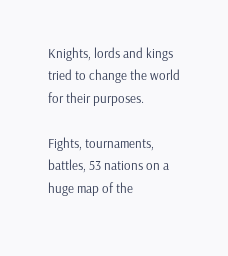Knights, lords and kings
tried to change the world
for their purposes.

Fights, tournaments,
battles, 53 nations on a
huge map of the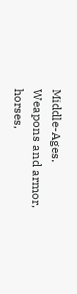Middle-Ages.
Weapons and armor, horses,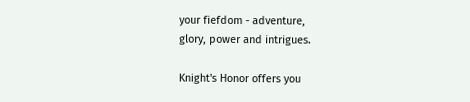your fiefdom - adventure,
glory, power and intrigues.

Knight's Honor offers you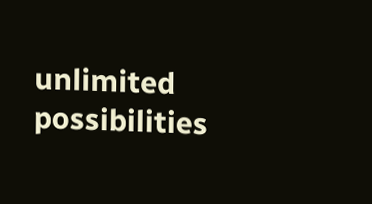unlimited possibilities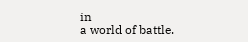in
a world of battle.